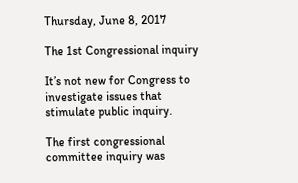Thursday, June 8, 2017

The 1st Congressional inquiry

It’s not new for Congress to investigate issues that stimulate public inquiry.

The first congressional committee inquiry was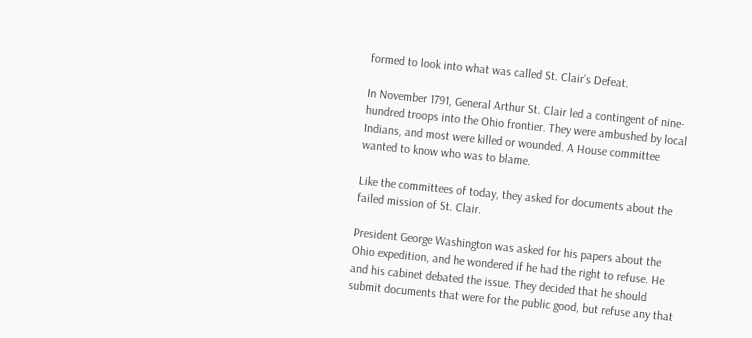formed to look into what was called St. Clair’s Defeat.

In November 1791, General Arthur St. Clair led a contingent of nine-hundred troops into the Ohio frontier. They were ambushed by local Indians, and most were killed or wounded. A House committee wanted to know who was to blame.

Like the committees of today, they asked for documents about the failed mission of St. Clair.

President George Washington was asked for his papers about the Ohio expedition, and he wondered if he had the right to refuse. He and his cabinet debated the issue. They decided that he should submit documents that were for the public good, but refuse any that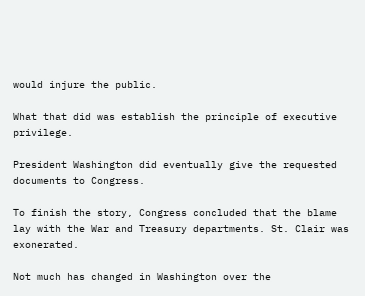would injure the public.

What that did was establish the principle of executive privilege.

President Washington did eventually give the requested documents to Congress.

To finish the story, Congress concluded that the blame lay with the War and Treasury departments. St. Clair was exonerated.

Not much has changed in Washington over the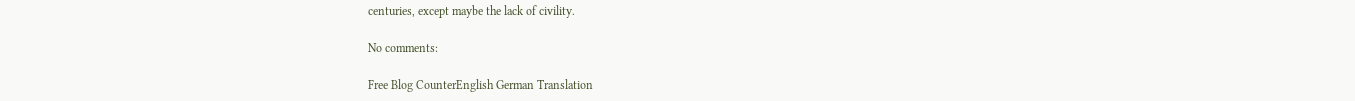centuries, except maybe the lack of civility.

No comments:

Free Blog CounterEnglish German Translation